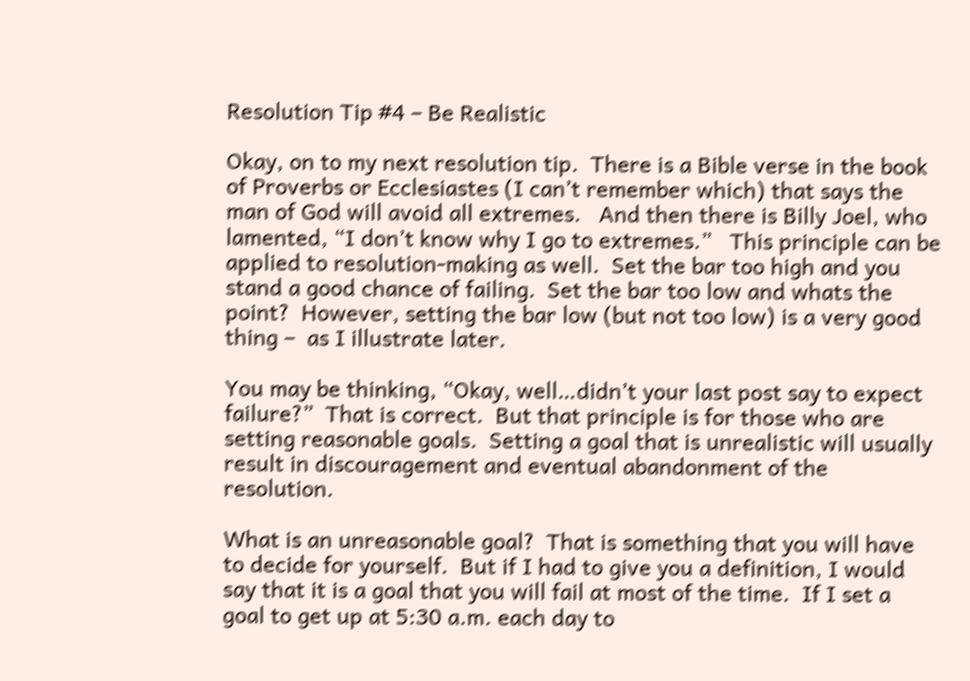Resolution Tip #4 – Be Realistic

Okay, on to my next resolution tip.  There is a Bible verse in the book of Proverbs or Ecclesiastes (I can’t remember which) that says the man of God will avoid all extremes.   And then there is Billy Joel, who lamented, “I don’t know why I go to extremes.”   This principle can be applied to resolution-making as well.  Set the bar too high and you stand a good chance of failing.  Set the bar too low and whats the point?  However, setting the bar low (but not too low) is a very good thing –  as I illustrate later.

You may be thinking, “Okay, well…didn’t your last post say to expect failure?”  That is correct.  But that principle is for those who are setting reasonable goals.  Setting a goal that is unrealistic will usually result in discouragement and eventual abandonment of the resolution.

What is an unreasonable goal?  That is something that you will have to decide for yourself.  But if I had to give you a definition, I would say that it is a goal that you will fail at most of the time.  If I set a goal to get up at 5:30 a.m. each day to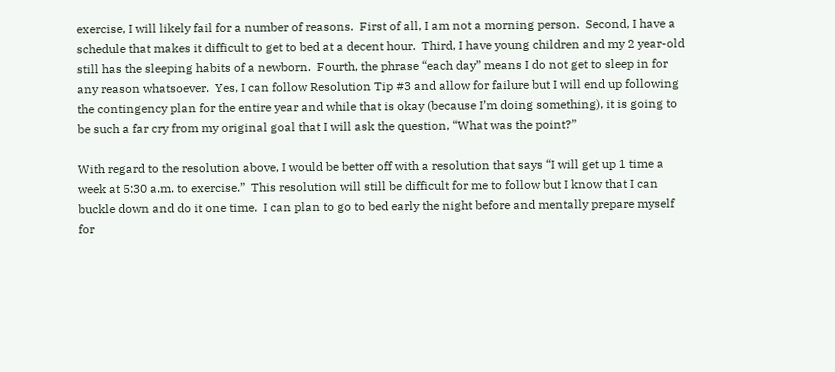exercise, I will likely fail for a number of reasons.  First of all, I am not a morning person.  Second, I have a schedule that makes it difficult to get to bed at a decent hour.  Third, I have young children and my 2 year-old still has the sleeping habits of a newborn.  Fourth, the phrase “each day” means I do not get to sleep in for any reason whatsoever.  Yes, I can follow Resolution Tip #3 and allow for failure but I will end up following the contingency plan for the entire year and while that is okay (because I’m doing something), it is going to be such a far cry from my original goal that I will ask the question, “What was the point?”

With regard to the resolution above, I would be better off with a resolution that says “I will get up 1 time a week at 5:30 a.m. to exercise.”  This resolution will still be difficult for me to follow but I know that I can buckle down and do it one time.  I can plan to go to bed early the night before and mentally prepare myself for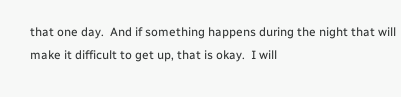that one day.  And if something happens during the night that will make it difficult to get up, that is okay.  I will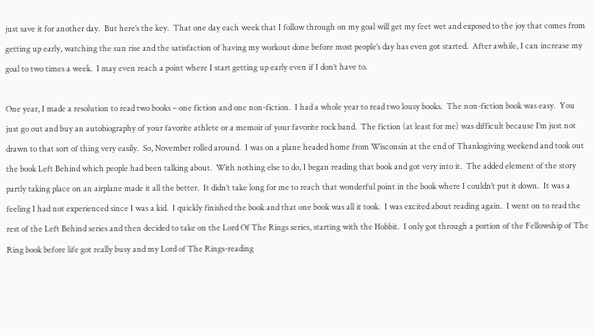just save it for another day.  But here’s the key.  That one day each week that I follow through on my goal will get my feet wet and exposed to the joy that comes from getting up early, watching the sun rise and the satisfaction of having my workout done before most people’s day has even got started.  After awhile, I can increase my goal to two times a week.  I may even reach a point where I start getting up early even if I don’t have to.

One year, I made a resolution to read two books – one fiction and one non-fiction.  I had a whole year to read two lousy books.  The non-fiction book was easy.  You just go out and buy an autobiography of your favorite athlete or a memoir of your favorite rock band.  The fiction (at least for me) was difficult because I’m just not drawn to that sort of thing very easily.  So, November rolled around.  I was on a plane headed home from Wisconsin at the end of Thanksgiving weekend and took out the book Left Behind which people had been talking about.  With nothing else to do, I began reading that book and got very into it.  The added element of the story partly taking place on an airplane made it all the better.  It didn’t take long for me to reach that wonderful point in the book where I couldn’t put it down.  It was a feeling I had not experienced since I was a kid.  I quickly finished the book and that one book was all it took.  I was excited about reading again.  I went on to read the rest of the Left Behind series and then decided to take on the Lord Of The Rings series, starting with the Hobbit.  I only got through a portion of the Fellowship of The Ring book before life got really busy and my Lord of The Rings-reading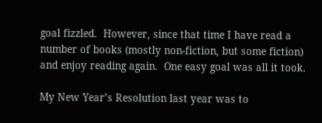goal fizzled.  However, since that time I have read a number of books (mostly non-fiction, but some fiction) and enjoy reading again.  One easy goal was all it took.

My New Year’s Resolution last year was to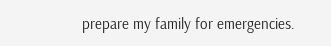prepare my family for emergencies.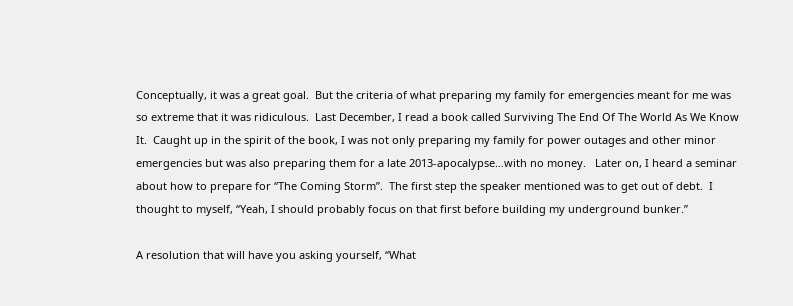Conceptually, it was a great goal.  But the criteria of what preparing my family for emergencies meant for me was so extreme that it was ridiculous.  Last December, I read a book called Surviving The End Of The World As We Know It.  Caught up in the spirit of the book, I was not only preparing my family for power outages and other minor emergencies but was also preparing them for a late 2013-apocalypse…with no money.   Later on, I heard a seminar about how to prepare for “The Coming Storm”.  The first step the speaker mentioned was to get out of debt.  I thought to myself, “Yeah, I should probably focus on that first before building my underground bunker.”

A resolution that will have you asking yourself, “What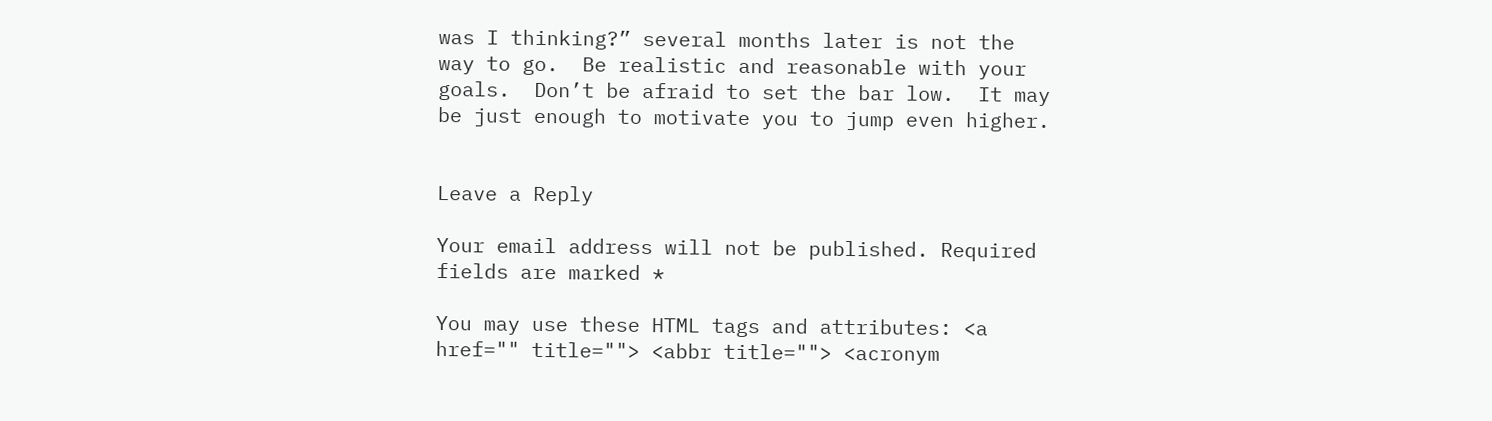was I thinking?” several months later is not the way to go.  Be realistic and reasonable with your goals.  Don’t be afraid to set the bar low.  It may be just enough to motivate you to jump even higher.


Leave a Reply

Your email address will not be published. Required fields are marked *

You may use these HTML tags and attributes: <a href="" title=""> <abbr title=""> <acronym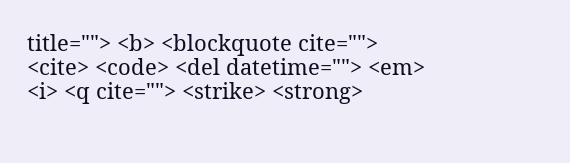title=""> <b> <blockquote cite=""> <cite> <code> <del datetime=""> <em> <i> <q cite=""> <strike> <strong>